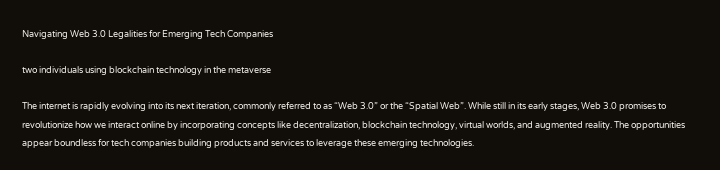Navigating Web 3.0 Legalities for Emerging Tech Companies

two individuals using blockchain technology in the metaverse

The internet is rapidly evolving into its next iteration, commonly referred to as “Web 3.0” or the “Spatial Web”. While still in its early stages, Web 3.0 promises to revolutionize how we interact online by incorporating concepts like decentralization, blockchain technology, virtual worlds, and augmented reality. The opportunities appear boundless for tech companies building products and services to leverage these emerging technologies.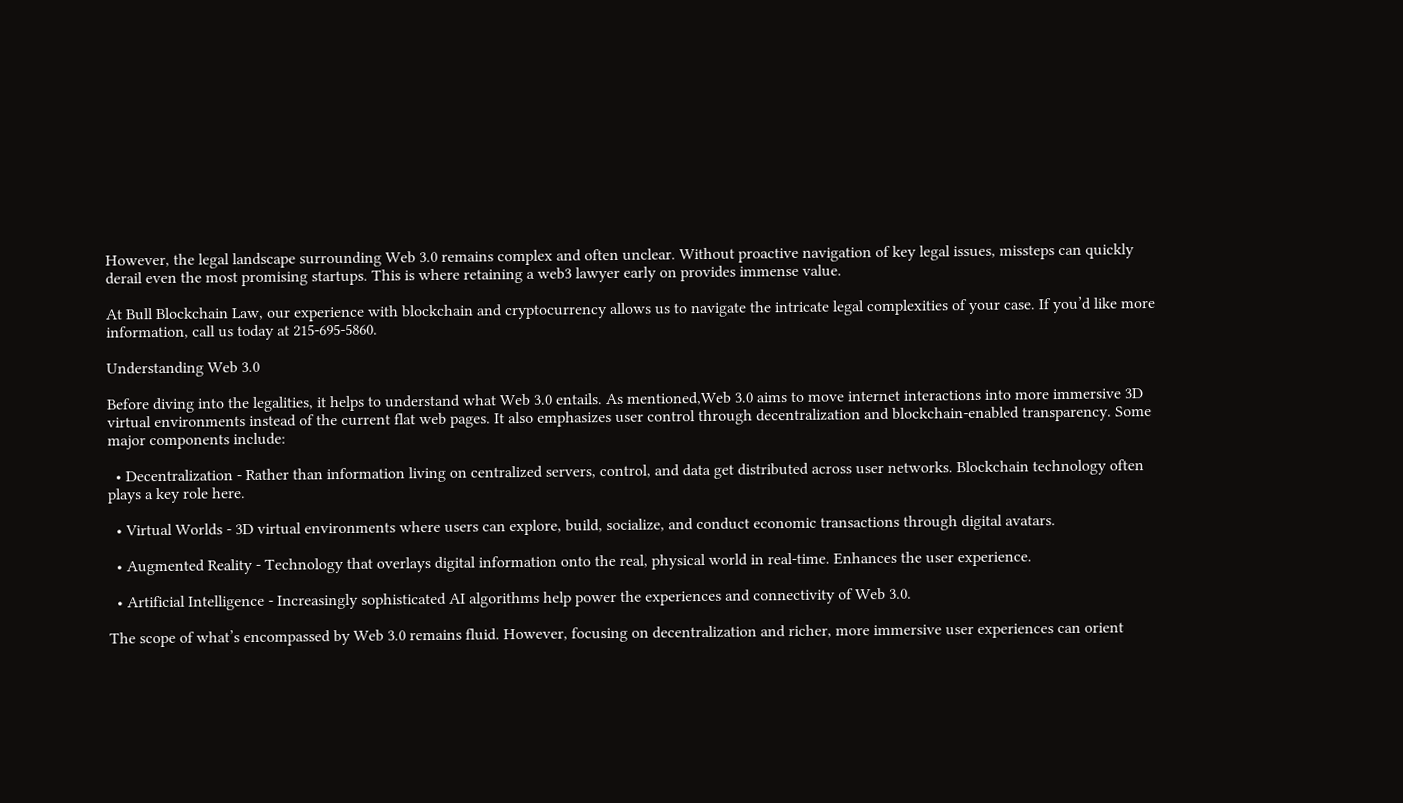However, the legal landscape surrounding Web 3.0 remains complex and often unclear. Without proactive navigation of key legal issues, missteps can quickly derail even the most promising startups. This is where retaining a web3 lawyer early on provides immense value.

At Bull Blockchain Law, our experience with blockchain and cryptocurrency allows us to navigate the intricate legal complexities of your case. If you’d like more information, call us today at 215-695-5860.

Understanding Web 3.0

Before diving into the legalities, it helps to understand what Web 3.0 entails. As mentioned,Web 3.0 aims to move internet interactions into more immersive 3D virtual environments instead of the current flat web pages. It also emphasizes user control through decentralization and blockchain-enabled transparency. Some major components include:

  • Decentralization - Rather than information living on centralized servers, control, and data get distributed across user networks. Blockchain technology often plays a key role here.

  • Virtual Worlds - 3D virtual environments where users can explore, build, socialize, and conduct economic transactions through digital avatars.

  • Augmented Reality - Technology that overlays digital information onto the real, physical world in real-time. Enhances the user experience.

  • Artificial Intelligence - Increasingly sophisticated AI algorithms help power the experiences and connectivity of Web 3.0.

The scope of what’s encompassed by Web 3.0 remains fluid. However, focusing on decentralization and richer, more immersive user experiences can orient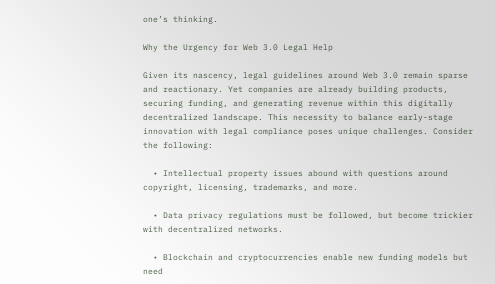one’s thinking.

Why the Urgency for Web 3.0 Legal Help

Given its nascency, legal guidelines around Web 3.0 remain sparse and reactionary. Yet companies are already building products, securing funding, and generating revenue within this digitally decentralized landscape. This necessity to balance early-stage innovation with legal compliance poses unique challenges. Consider the following:

  • Intellectual property issues abound with questions around copyright, licensing, trademarks, and more.

  • Data privacy regulations must be followed, but become trickier with decentralized networks.

  • Blockchain and cryptocurrencies enable new funding models but need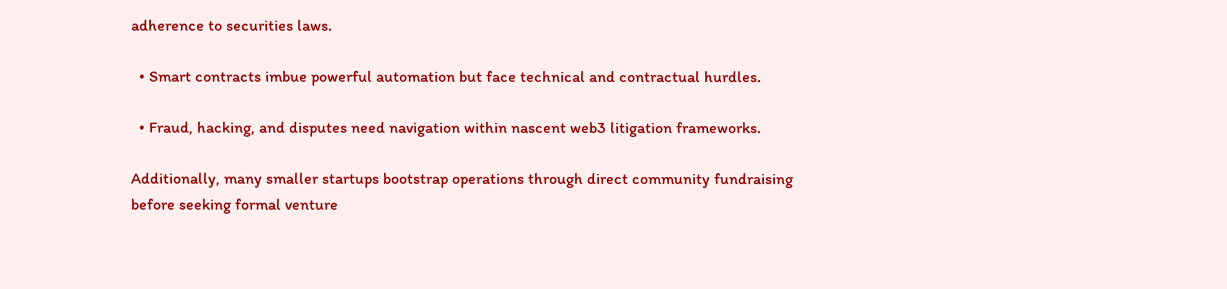adherence to securities laws.

  • Smart contracts imbue powerful automation but face technical and contractual hurdles.

  • Fraud, hacking, and disputes need navigation within nascent web3 litigation frameworks.

Additionally, many smaller startups bootstrap operations through direct community fundraising before seeking formal venture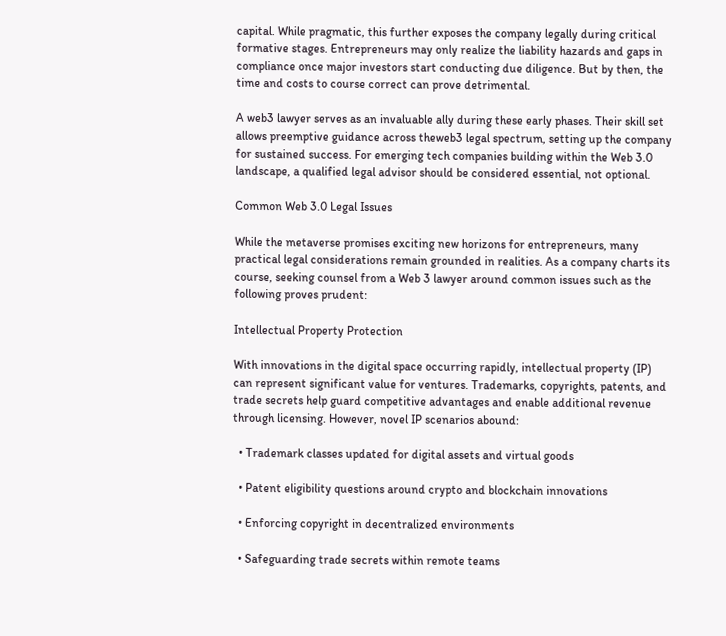capital. While pragmatic, this further exposes the company legally during critical formative stages. Entrepreneurs may only realize the liability hazards and gaps in compliance once major investors start conducting due diligence. But by then, the time and costs to course correct can prove detrimental.

A web3 lawyer serves as an invaluable ally during these early phases. Their skill set allows preemptive guidance across theweb3 legal spectrum, setting up the company for sustained success. For emerging tech companies building within the Web 3.0 landscape, a qualified legal advisor should be considered essential, not optional.

Common Web 3.0 Legal Issues

While the metaverse promises exciting new horizons for entrepreneurs, many practical legal considerations remain grounded in realities. As a company charts its course, seeking counsel from a Web 3 lawyer around common issues such as the following proves prudent:

Intellectual Property Protection

With innovations in the digital space occurring rapidly, intellectual property (IP) can represent significant value for ventures. Trademarks, copyrights, patents, and trade secrets help guard competitive advantages and enable additional revenue through licensing. However, novel IP scenarios abound:

  • Trademark classes updated for digital assets and virtual goods

  • Patent eligibility questions around crypto and blockchain innovations

  • Enforcing copyright in decentralized environments

  • Safeguarding trade secrets within remote teams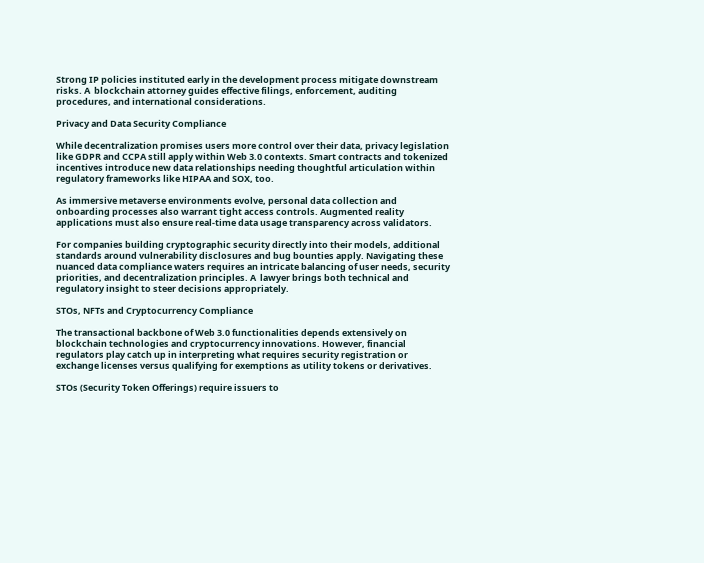Strong IP policies instituted early in the development process mitigate downstream risks. A  blockchain attorney guides effective filings, enforcement, auditing procedures, and international considerations.

Privacy and Data Security Compliance

While decentralization promises users more control over their data, privacy legislation like GDPR and CCPA still apply within Web 3.0 contexts. Smart contracts and tokenized incentives introduce new data relationships needing thoughtful articulation within regulatory frameworks like HIPAA and SOX, too.

As immersive metaverse environments evolve, personal data collection and onboarding processes also warrant tight access controls. Augmented reality applications must also ensure real-time data usage transparency across validators.

For companies building cryptographic security directly into their models, additional standards around vulnerability disclosures and bug bounties apply. Navigating these nuanced data compliance waters requires an intricate balancing of user needs, security priorities, and decentralization principles. A  lawyer brings both technical and regulatory insight to steer decisions appropriately.

STOs, NFTs and Cryptocurrency Compliance

The transactional backbone of Web 3.0 functionalities depends extensively on blockchain technologies and cryptocurrency innovations. However, financial regulators play catch up in interpreting what requires security registration or exchange licenses versus qualifying for exemptions as utility tokens or derivatives.

STOs (Security Token Offerings) require issuers to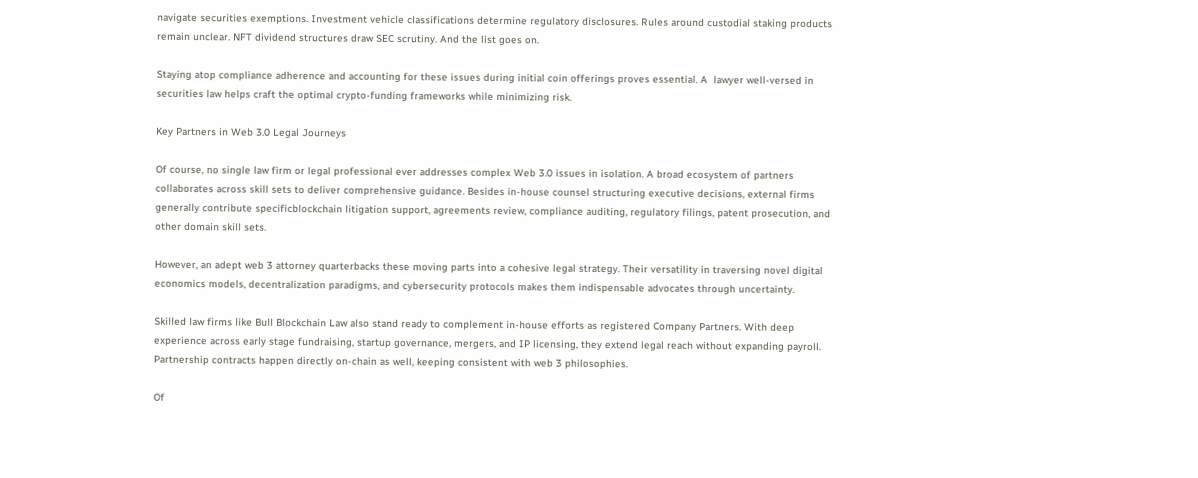navigate securities exemptions. Investment vehicle classifications determine regulatory disclosures. Rules around custodial staking products remain unclear. NFT dividend structures draw SEC scrutiny. And the list goes on.

Staying atop compliance adherence and accounting for these issues during initial coin offerings proves essential. A  lawyer well-versed in securities law helps craft the optimal crypto-funding frameworks while minimizing risk.

Key Partners in Web 3.0 Legal Journeys

Of course, no single law firm or legal professional ever addresses complex Web 3.0 issues in isolation. A broad ecosystem of partners collaborates across skill sets to deliver comprehensive guidance. Besides in-house counsel structuring executive decisions, external firms generally contribute specificblockchain litigation support, agreements review, compliance auditing, regulatory filings, patent prosecution, and other domain skill sets.

However, an adept web 3 attorney quarterbacks these moving parts into a cohesive legal strategy. Their versatility in traversing novel digital economics models, decentralization paradigms, and cybersecurity protocols makes them indispensable advocates through uncertainty.

Skilled law firms like Bull Blockchain Law also stand ready to complement in-house efforts as registered Company Partners. With deep experience across early stage fundraising, startup governance, mergers, and IP licensing, they extend legal reach without expanding payroll. Partnership contracts happen directly on-chain as well, keeping consistent with web 3 philosophies.

Of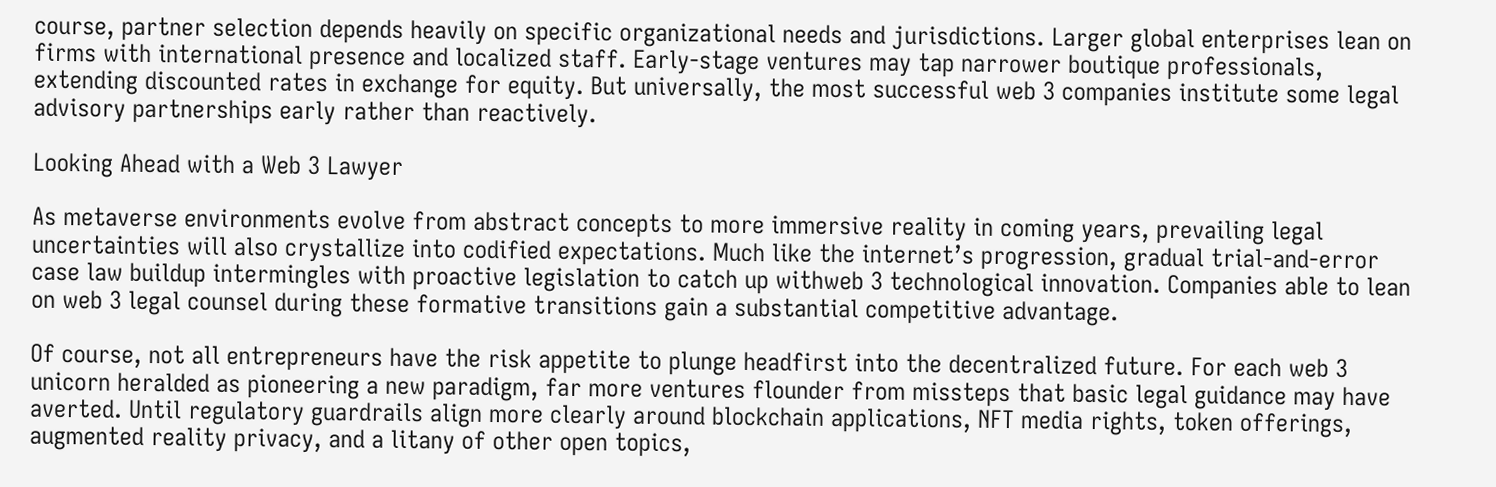course, partner selection depends heavily on specific organizational needs and jurisdictions. Larger global enterprises lean on firms with international presence and localized staff. Early-stage ventures may tap narrower boutique professionals, extending discounted rates in exchange for equity. But universally, the most successful web 3 companies institute some legal advisory partnerships early rather than reactively.

Looking Ahead with a Web 3 Lawyer

As metaverse environments evolve from abstract concepts to more immersive reality in coming years, prevailing legal uncertainties will also crystallize into codified expectations. Much like the internet’s progression, gradual trial-and-error case law buildup intermingles with proactive legislation to catch up withweb 3 technological innovation. Companies able to lean on web 3 legal counsel during these formative transitions gain a substantial competitive advantage.

Of course, not all entrepreneurs have the risk appetite to plunge headfirst into the decentralized future. For each web 3 unicorn heralded as pioneering a new paradigm, far more ventures flounder from missteps that basic legal guidance may have averted. Until regulatory guardrails align more clearly around blockchain applications, NFT media rights, token offerings, augmented reality privacy, and a litany of other open topics,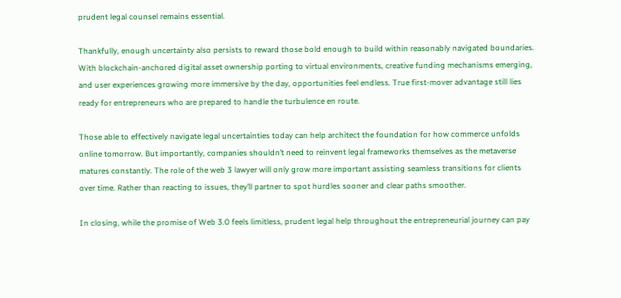prudent legal counsel remains essential.

Thankfully, enough uncertainty also persists to reward those bold enough to build within reasonably navigated boundaries. With blockchain-anchored digital asset ownership porting to virtual environments, creative funding mechanisms emerging, and user experiences growing more immersive by the day, opportunities feel endless. True first-mover advantage still lies ready for entrepreneurs who are prepared to handle the turbulence en route.

Those able to effectively navigate legal uncertainties today can help architect the foundation for how commerce unfolds online tomorrow. But importantly, companies shouldn’t need to reinvent legal frameworks themselves as the metaverse matures constantly. The role of the web 3 lawyer will only grow more important assisting seamless transitions for clients over time. Rather than reacting to issues, they’ll partner to spot hurdles sooner and clear paths smoother.

In closing, while the promise of Web 3.0 feels limitless, prudent legal help throughout the entrepreneurial journey can pay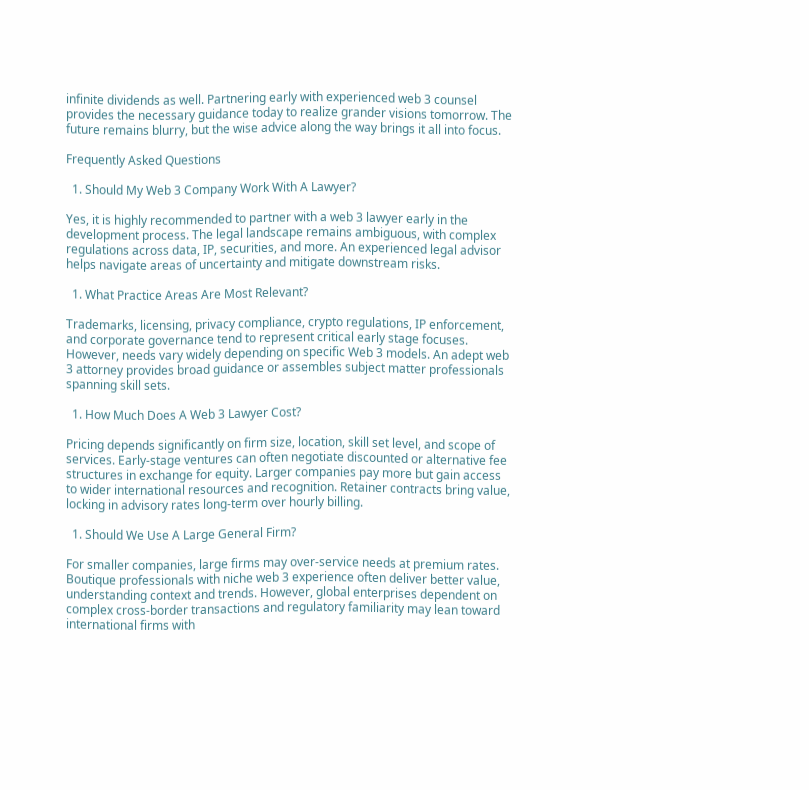infinite dividends as well. Partnering early with experienced web 3 counsel provides the necessary guidance today to realize grander visions tomorrow. The future remains blurry, but the wise advice along the way brings it all into focus.

Frequently Asked Questions

  1. Should My Web 3 Company Work With A Lawyer?

Yes, it is highly recommended to partner with a web 3 lawyer early in the development process. The legal landscape remains ambiguous, with complex regulations across data, IP, securities, and more. An experienced legal advisor helps navigate areas of uncertainty and mitigate downstream risks.

  1. What Practice Areas Are Most Relevant?

Trademarks, licensing, privacy compliance, crypto regulations, IP enforcement, and corporate governance tend to represent critical early stage focuses. However, needs vary widely depending on specific Web 3 models. An adept web 3 attorney provides broad guidance or assembles subject matter professionals spanning skill sets.

  1. How Much Does A Web 3 Lawyer Cost?

Pricing depends significantly on firm size, location, skill set level, and scope of services. Early-stage ventures can often negotiate discounted or alternative fee structures in exchange for equity. Larger companies pay more but gain access to wider international resources and recognition. Retainer contracts bring value, locking in advisory rates long-term over hourly billing.

  1. Should We Use A Large General Firm?

For smaller companies, large firms may over-service needs at premium rates. Boutique professionals with niche web 3 experience often deliver better value, understanding context and trends. However, global enterprises dependent on complex cross-border transactions and regulatory familiarity may lean toward international firms with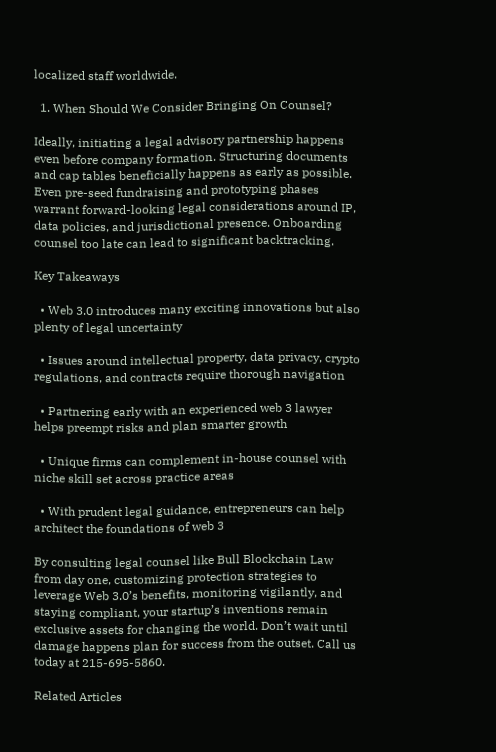localized staff worldwide.

  1. When Should We Consider Bringing On Counsel?

Ideally, initiating a legal advisory partnership happens even before company formation. Structuring documents and cap tables beneficially happens as early as possible. Even pre-seed fundraising and prototyping phases warrant forward-looking legal considerations around IP, data policies, and jurisdictional presence. Onboarding counsel too late can lead to significant backtracking.

Key Takeaways

  • Web 3.0 introduces many exciting innovations but also plenty of legal uncertainty

  • Issues around intellectual property, data privacy, crypto regulations, and contracts require thorough navigation

  • Partnering early with an experienced web 3 lawyer helps preempt risks and plan smarter growth

  • Unique firms can complement in-house counsel with niche skill set across practice areas

  • With prudent legal guidance, entrepreneurs can help architect the foundations of web 3

By consulting legal counsel like Bull Blockchain Law from day one, customizing protection strategies to leverage Web 3.0’s benefits, monitoring vigilantly, and staying compliant, your startup’s inventions remain exclusive assets for changing the world. Don’t wait until damage happens plan for success from the outset. Call us today at 215-695-5860.

Related Articles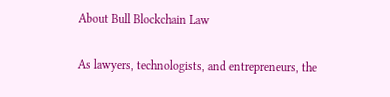About Bull Blockchain Law

As lawyers, technologists, and entrepreneurs, the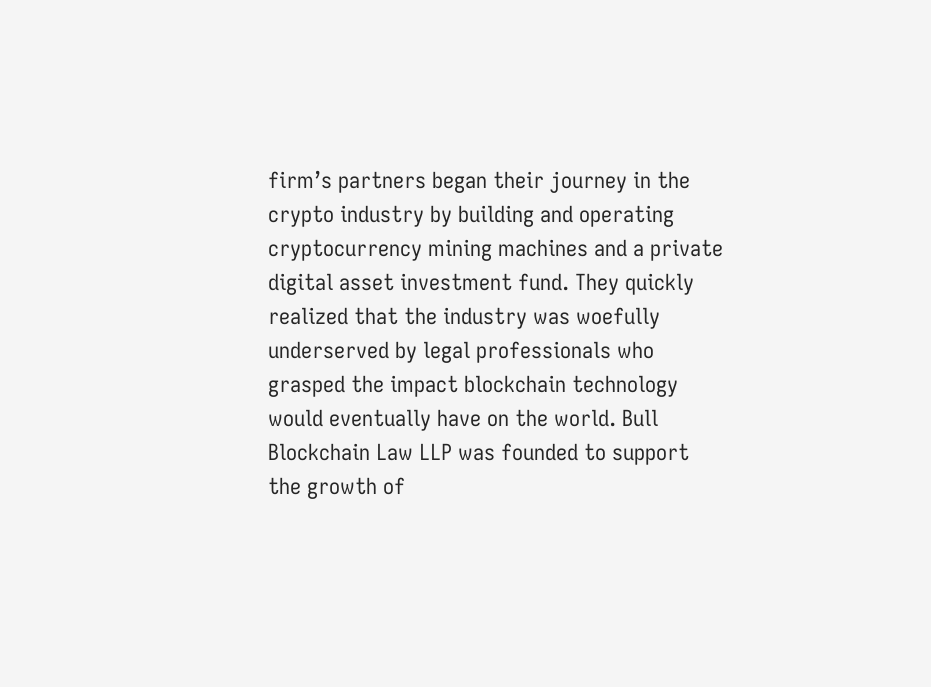firm’s partners began their journey in the crypto industry by building and operating cryptocurrency mining machines and a private digital asset investment fund. They quickly realized that the industry was woefully underserved by legal professionals who grasped the impact blockchain technology would eventually have on the world. Bull Blockchain Law LLP was founded to support the growth of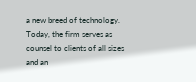a new breed of technology. Today, the firm serves as counsel to clients of all sizes and an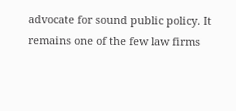advocate for sound public policy. It remains one of the few law firms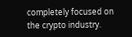completely focused on the crypto industry.